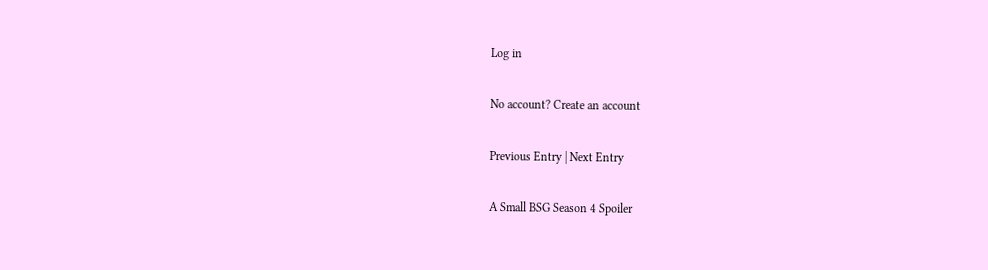Log in

No account? Create an account

Previous Entry | Next Entry

A Small BSG Season 4 Spoiler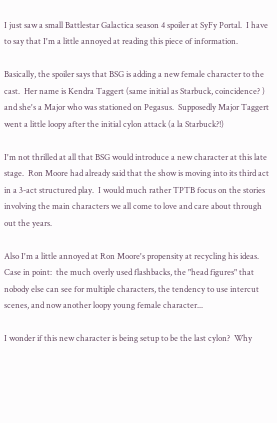I just saw a small Battlestar Galactica season 4 spoiler at SyFy Portal.  I have to say that I'm a little annoyed at reading this piece of information.

Basically, the spoiler says that BSG is adding a new female character to the cast.  Her name is Kendra Taggert (same initial as Starbuck, coincidence? ) and she's a Major who was stationed on Pegasus.  Supposedly Major Taggert went a little loopy after the initial cylon attack (a la Starbuck?!)

I'm not thrilled at all that BSG would introduce a new character at this late stage.  Ron Moore had already said that the show is moving into its third act in a 3-act structured play.  I would much rather TPTB focus on the stories involving the main characters we all come to love and care about through out the years.

Also I'm a little annoyed at Ron Moore's propensity at recycling his ideas.  Case in point:  the much overly used flashbacks, the "head figures" that nobody else can see for multiple characters, the tendency to use intercut scenes, and now another loopy young female character...

I wonder if this new character is being setup to be the last cylon?  Why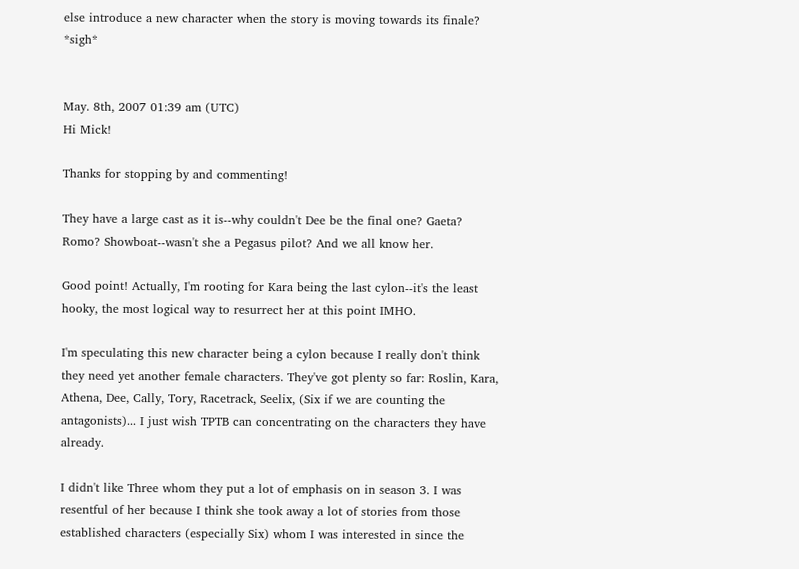else introduce a new character when the story is moving towards its finale? *sigh*


May. 8th, 2007 01:39 am (UTC)
Hi Mick!

Thanks for stopping by and commenting!

They have a large cast as it is--why couldn't Dee be the final one? Gaeta? Romo? Showboat--wasn't she a Pegasus pilot? And we all know her.

Good point! Actually, I'm rooting for Kara being the last cylon--it's the least hooky, the most logical way to resurrect her at this point IMHO.

I'm speculating this new character being a cylon because I really don't think they need yet another female characters. They've got plenty so far: Roslin, Kara, Athena, Dee, Cally, Tory, Racetrack, Seelix, (Six if we are counting the antagonists)... I just wish TPTB can concentrating on the characters they have already.

I didn't like Three whom they put a lot of emphasis on in season 3. I was resentful of her because I think she took away a lot of stories from those established characters (especially Six) whom I was interested in since the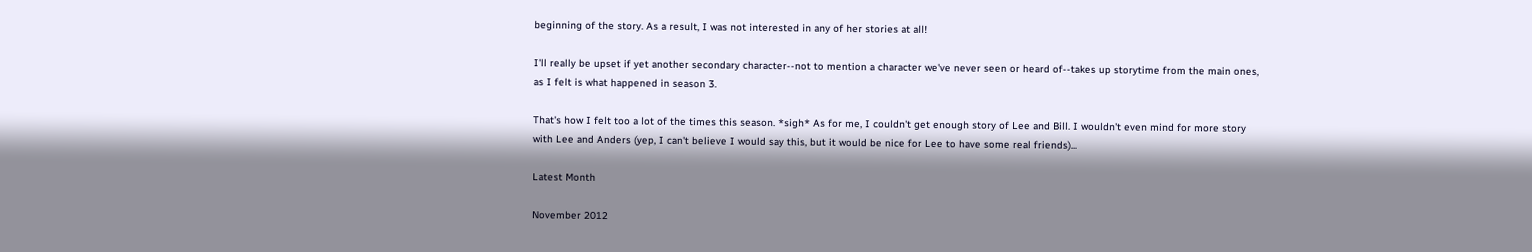beginning of the story. As a result, I was not interested in any of her stories at all!

I'll really be upset if yet another secondary character--not to mention a character we've never seen or heard of--takes up storytime from the main ones, as I felt is what happened in season 3.

That's how I felt too a lot of the times this season. *sigh* As for me, I couldn't get enough story of Lee and Bill. I wouldn't even mind for more story with Lee and Anders (yep, I can't believe I would say this, but it would be nice for Lee to have some real friends)...

Latest Month

November 2012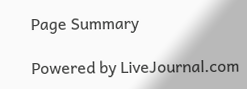Page Summary

Powered by LiveJournal.com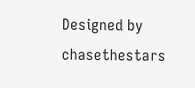Designed by chasethestars